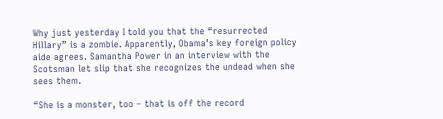Why just yesterday I told you that the “resurrected Hillary” is a zombie. Apparently, Obama’s key foreign policy aide agrees. Samantha Power in an interview with the Scotsman let slip that she recognizes the undead when she sees them.

“She is a monster, too – that is off the record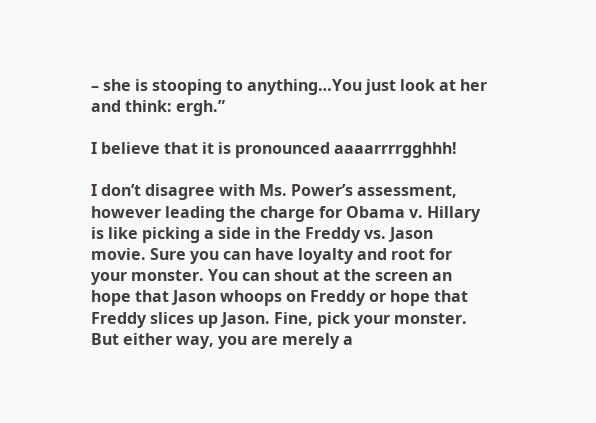– she is stooping to anything…You just look at her and think: ergh.”

I believe that it is pronounced aaaarrrrgghhh!

I don’t disagree with Ms. Power’s assessment, however leading the charge for Obama v. Hillary is like picking a side in the Freddy vs. Jason movie. Sure you can have loyalty and root for your monster. You can shout at the screen an hope that Jason whoops on Freddy or hope that Freddy slices up Jason. Fine, pick your monster. But either way, you are merely a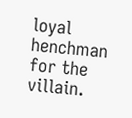loyal henchman for the villain.